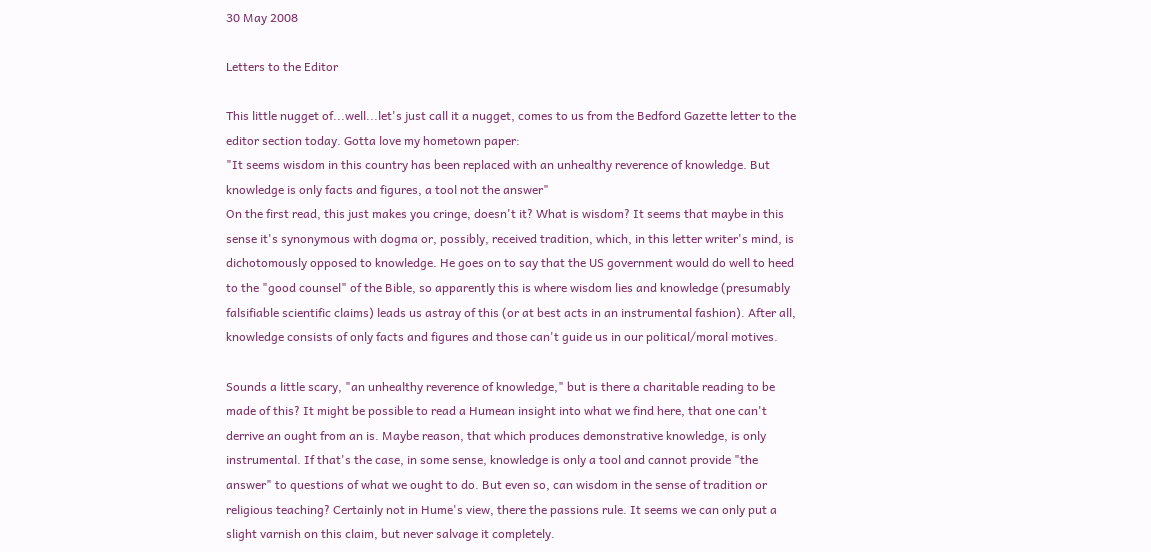30 May 2008

Letters to the Editor

This little nugget of...well...let's just call it a nugget, comes to us from the Bedford Gazette letter to the editor section today. Gotta love my hometown paper:
"It seems wisdom in this country has been replaced with an unhealthy reverence of knowledge. But knowledge is only facts and figures, a tool not the answer"
On the first read, this just makes you cringe, doesn't it? What is wisdom? It seems that maybe in this sense it's synonymous with dogma or, possibly, received tradition, which, in this letter writer's mind, is dichotomously opposed to knowledge. He goes on to say that the US government would do well to heed to the "good counsel" of the Bible, so apparently this is where wisdom lies and knowledge (presumably falsifiable scientific claims) leads us astray of this (or at best acts in an instrumental fashion). After all, knowledge consists of only facts and figures and those can't guide us in our political/moral motives.

Sounds a little scary, "an unhealthy reverence of knowledge," but is there a charitable reading to be made of this? It might be possible to read a Humean insight into what we find here, that one can't derrive an ought from an is. Maybe reason, that which produces demonstrative knowledge, is only instrumental. If that's the case, in some sense, knowledge is only a tool and cannot provide "the answer" to questions of what we ought to do. But even so, can wisdom in the sense of tradition or religious teaching? Certainly not in Hume's view, there the passions rule. It seems we can only put a slight varnish on this claim, but never salvage it completely.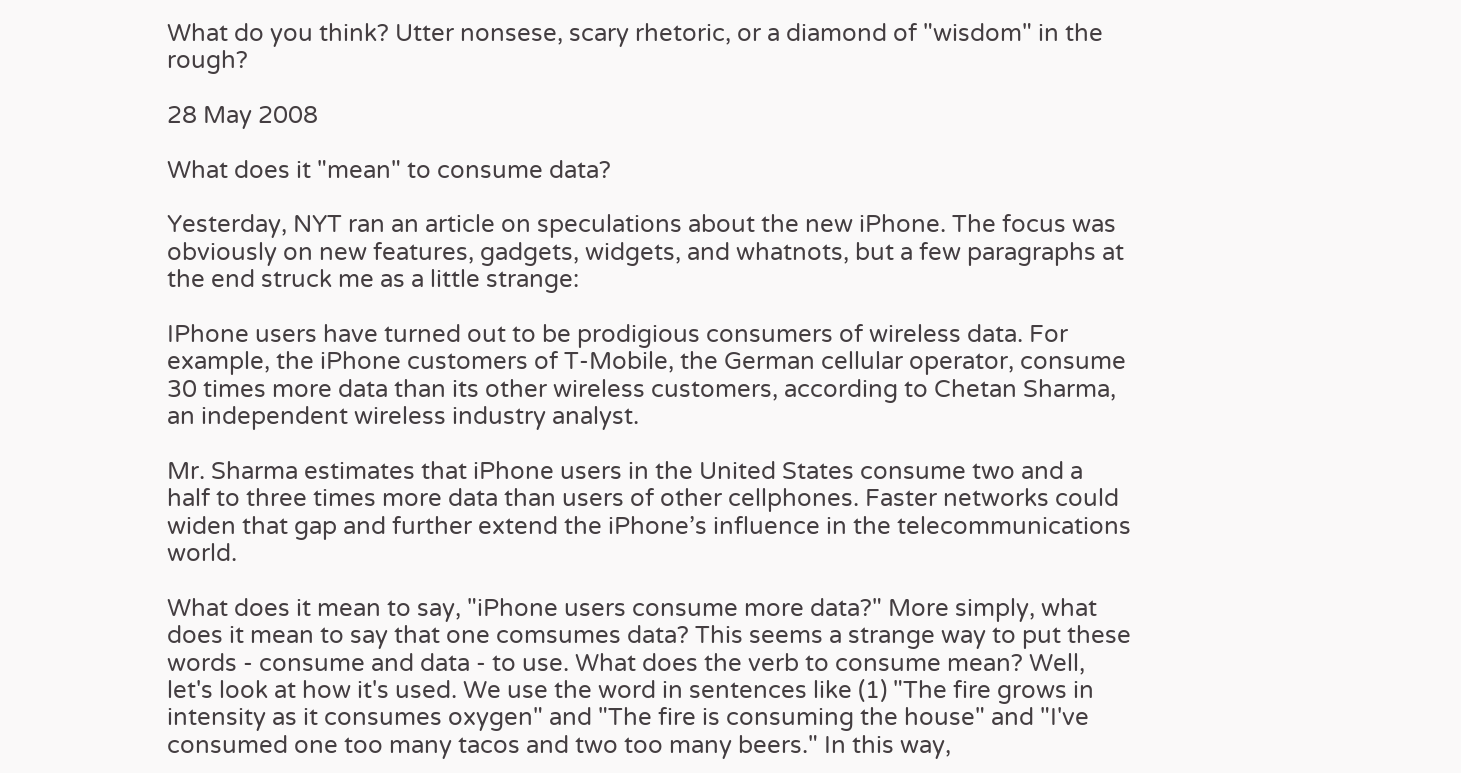What do you think? Utter nonsese, scary rhetoric, or a diamond of "wisdom" in the rough?

28 May 2008

What does it "mean" to consume data?

Yesterday, NYT ran an article on speculations about the new iPhone. The focus was obviously on new features, gadgets, widgets, and whatnots, but a few paragraphs at the end struck me as a little strange:

IPhone users have turned out to be prodigious consumers of wireless data. For example, the iPhone customers of T-Mobile, the German cellular operator, consume 30 times more data than its other wireless customers, according to Chetan Sharma, an independent wireless industry analyst.

Mr. Sharma estimates that iPhone users in the United States consume two and a half to three times more data than users of other cellphones. Faster networks could widen that gap and further extend the iPhone’s influence in the telecommunications world.

What does it mean to say, "iPhone users consume more data?" More simply, what does it mean to say that one comsumes data? This seems a strange way to put these words - consume and data - to use. What does the verb to consume mean? Well, let's look at how it's used. We use the word in sentences like (1) "The fire grows in intensity as it consumes oxygen" and "The fire is consuming the house" and "I've consumed one too many tacos and two too many beers." In this way,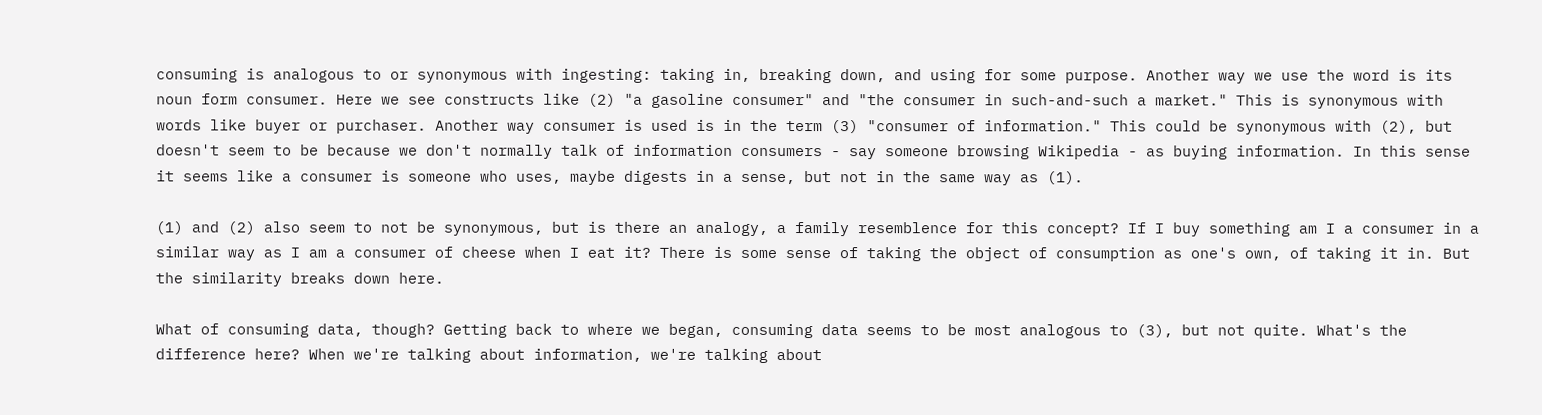consuming is analogous to or synonymous with ingesting: taking in, breaking down, and using for some purpose. Another way we use the word is its noun form consumer. Here we see constructs like (2) "a gasoline consumer" and "the consumer in such-and-such a market." This is synonymous with words like buyer or purchaser. Another way consumer is used is in the term (3) "consumer of information." This could be synonymous with (2), but doesn't seem to be because we don't normally talk of information consumers - say someone browsing Wikipedia - as buying information. In this sense it seems like a consumer is someone who uses, maybe digests in a sense, but not in the same way as (1).

(1) and (2) also seem to not be synonymous, but is there an analogy, a family resemblence for this concept? If I buy something am I a consumer in a similar way as I am a consumer of cheese when I eat it? There is some sense of taking the object of consumption as one's own, of taking it in. But the similarity breaks down here.

What of consuming data, though? Getting back to where we began, consuming data seems to be most analogous to (3), but not quite. What's the difference here? When we're talking about information, we're talking about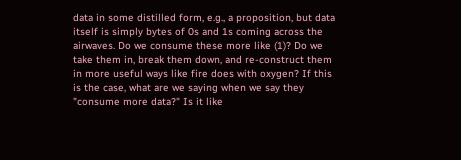data in some distilled form, e.g., a proposition, but data itself is simply bytes of 0s and 1s coming across the airwaves. Do we consume these more like (1)? Do we take them in, break them down, and re-construct them in more useful ways like fire does with oxygen? If this is the case, what are we saying when we say they "consume more data?" Is it like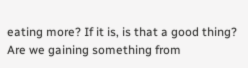eating more? If it is, is that a good thing? Are we gaining something from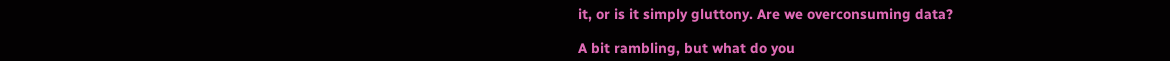it, or is it simply gluttony. Are we overconsuming data?

A bit rambling, but what do you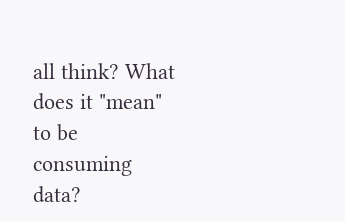all think? What does it "mean" to be consuming data?